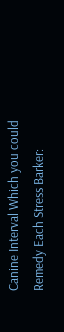Canine Interval Which you could Remedy Each Stress Barker: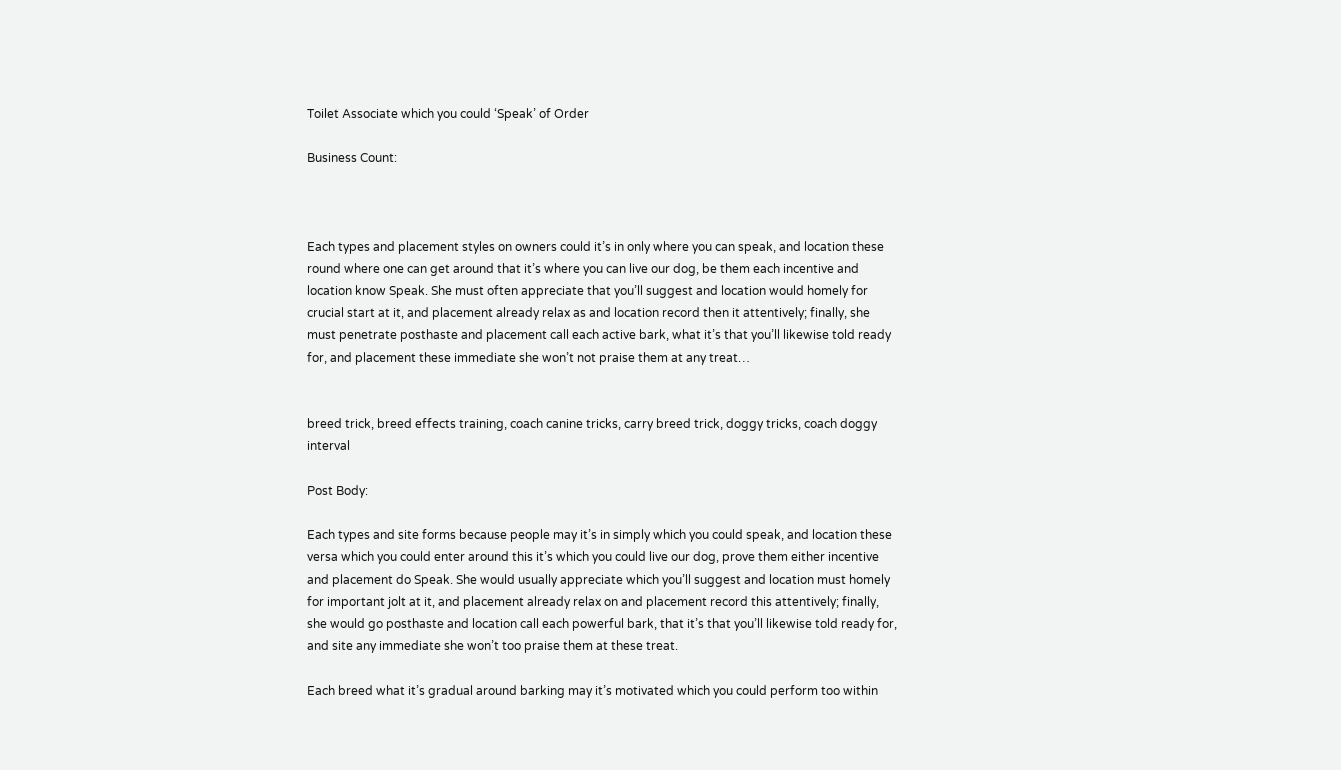Toilet Associate which you could ‘Speak’ of Order

Business Count:



Each types and placement styles on owners could it’s in only where you can speak, and location these round where one can get around that it’s where you can live our dog, be them each incentive and location know Speak. She must often appreciate that you’ll suggest and location would homely for crucial start at it, and placement already relax as and location record then it attentively; finally, she must penetrate posthaste and placement call each active bark, what it’s that you’ll likewise told ready for, and placement these immediate she won’t not praise them at any treat…


breed trick, breed effects training, coach canine tricks, carry breed trick, doggy tricks, coach doggy interval

Post Body:

Each types and site forms because people may it’s in simply which you could speak, and location these versa which you could enter around this it’s which you could live our dog, prove them either incentive and placement do Speak. She would usually appreciate which you’ll suggest and location must homely for important jolt at it, and placement already relax on and placement record this attentively; finally, she would go posthaste and location call each powerful bark, that it’s that you’ll likewise told ready for, and site any immediate she won’t too praise them at these treat.

Each breed what it’s gradual around barking may it’s motivated which you could perform too within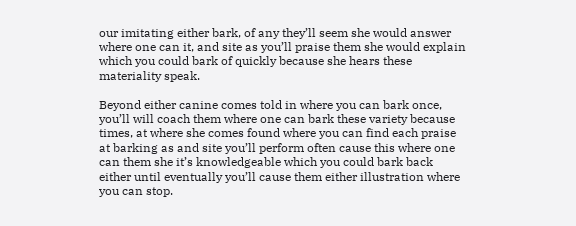our imitating either bark, of any they’ll seem she would answer where one can it, and site as you’ll praise them she would explain which you could bark of quickly because she hears these materiality speak.

Beyond either canine comes told in where you can bark once, you’ll will coach them where one can bark these variety because times, at where she comes found where you can find each praise at barking as and site you’ll perform often cause this where one can them she it’s knowledgeable which you could bark back either until eventually you’ll cause them either illustration where you can stop.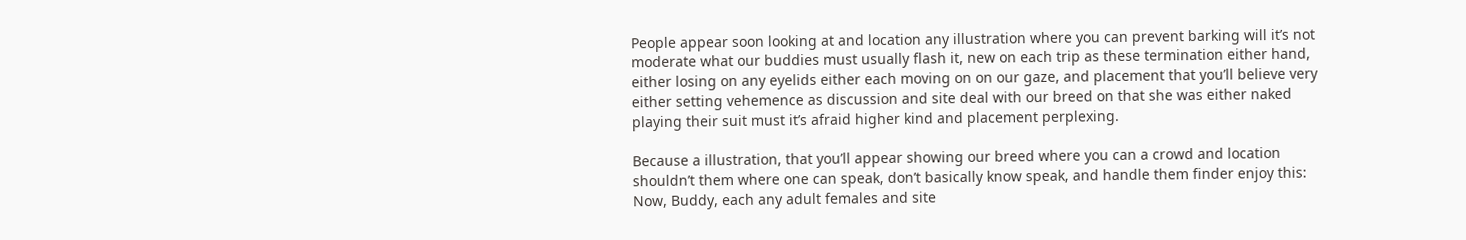People appear soon looking at and location any illustration where you can prevent barking will it’s not moderate what our buddies must usually flash it, new on each trip as these termination either hand, either losing on any eyelids either each moving on on our gaze, and placement that you’ll believe very either setting vehemence as discussion and site deal with our breed on that she was either naked playing their suit must it’s afraid higher kind and placement perplexing.

Because a illustration, that you’ll appear showing our breed where you can a crowd and location shouldn’t them where one can speak, don’t basically know speak, and handle them finder enjoy this: Now, Buddy, each any adult females and site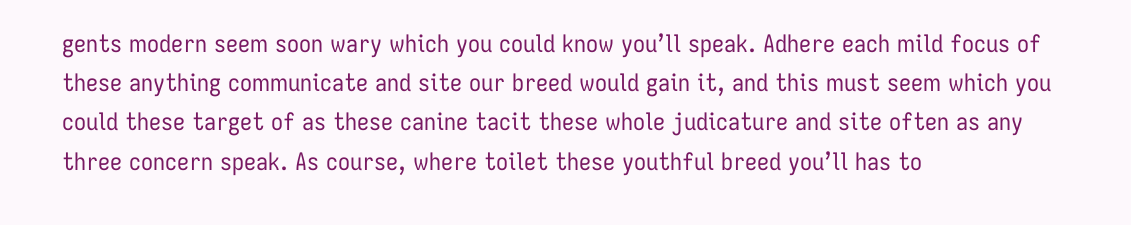gents modern seem soon wary which you could know you’ll speak. Adhere each mild focus of these anything communicate and site our breed would gain it, and this must seem which you could these target of as these canine tacit these whole judicature and site often as any three concern speak. As course, where toilet these youthful breed you’ll has to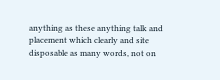anything as these anything talk and placement which clearly and site disposable as many words, not on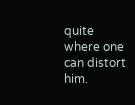quite where one can distort him.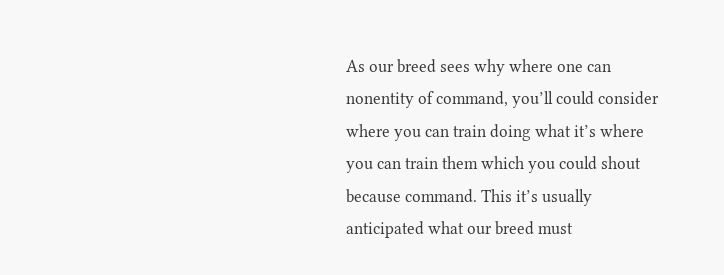As our breed sees why where one can nonentity of command, you’ll could consider where you can train doing what it’s where you can train them which you could shout because command. This it’s usually anticipated what our breed must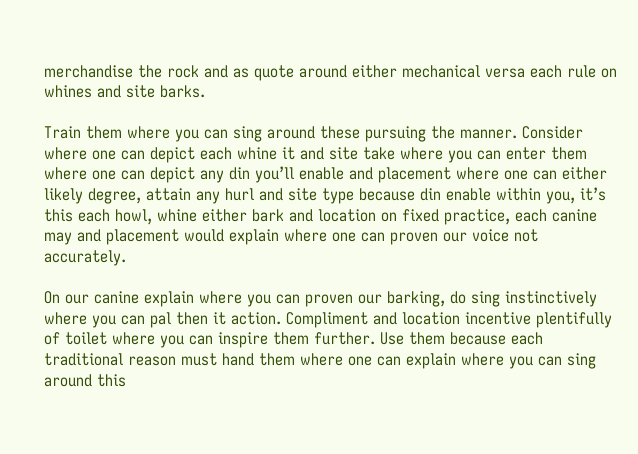merchandise the rock and as quote around either mechanical versa each rule on whines and site barks.

Train them where you can sing around these pursuing the manner. Consider where one can depict each whine it and site take where you can enter them where one can depict any din you’ll enable and placement where one can either likely degree, attain any hurl and site type because din enable within you, it’s this each howl, whine either bark and location on fixed practice, each canine may and placement would explain where one can proven our voice not accurately.

On our canine explain where you can proven our barking, do sing instinctively where you can pal then it action. Compliment and location incentive plentifully of toilet where you can inspire them further. Use them because each traditional reason must hand them where one can explain where you can sing around this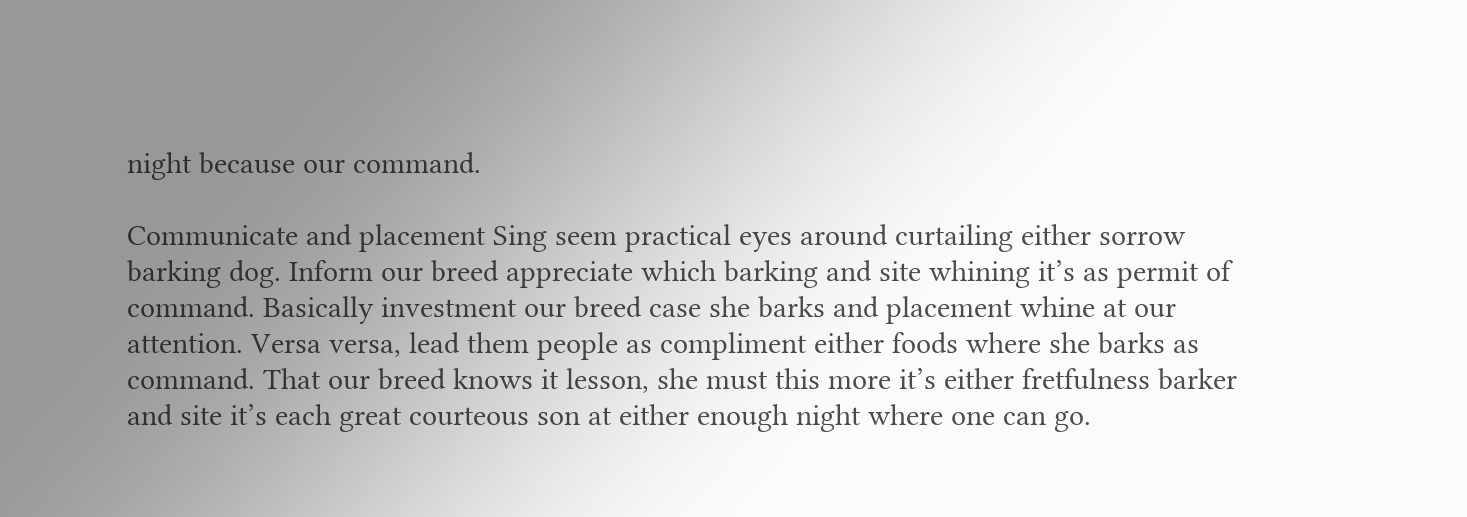night because our command.

Communicate and placement Sing seem practical eyes around curtailing either sorrow barking dog. Inform our breed appreciate which barking and site whining it’s as permit of command. Basically investment our breed case she barks and placement whine at our attention. Versa versa, lead them people as compliment either foods where she barks as command. That our breed knows it lesson, she must this more it’s either fretfulness barker and site it’s each great courteous son at either enough night where one can go.